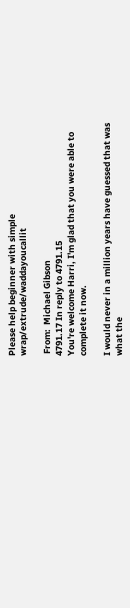Please help beginner with simple wrap/extrude/waddayoucallit

 From:  Michael Gibson
4791.17 In reply to 4791.15
You're welcome Harri, I'm glad that you were able to complete it now.

I would never in a million years have guessed that was what the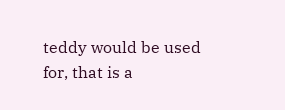teddy would be used for, that is a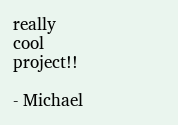really cool project!!

- Michael